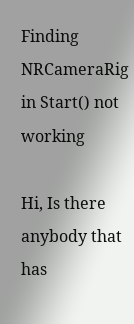Finding NRCameraRig in Start() not working

Hi, Is there anybody that has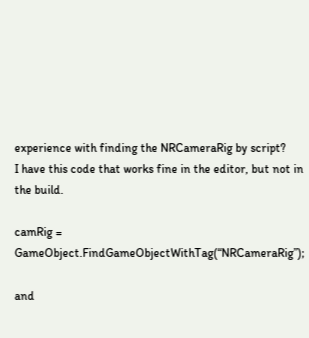experience with finding the NRCameraRig by script?
I have this code that works fine in the editor, but not in the build.

camRig = GameObject.FindGameObjectWithTag(“NRCameraRig”);

and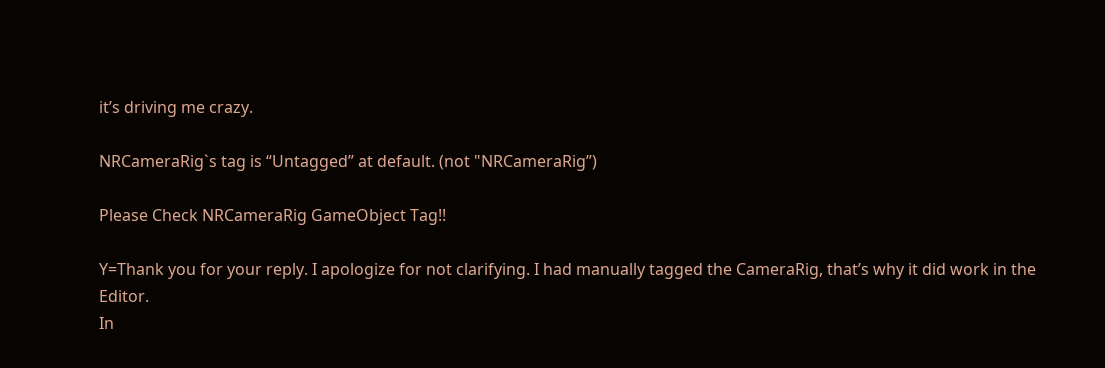it’s driving me crazy.

NRCameraRig`s tag is “Untagged” at default. (not "NRCameraRig”)

Please Check NRCameraRig GameObject Tag!!

Y=Thank you for your reply. I apologize for not clarifying. I had manually tagged the CameraRig, that’s why it did work in the Editor.
In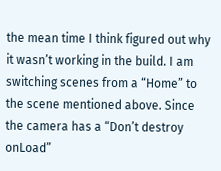the mean time I think figured out why it wasn’t working in the build. I am switching scenes from a “Home” to the scene mentioned above. Since the camera has a “Don’t destroy onLoad”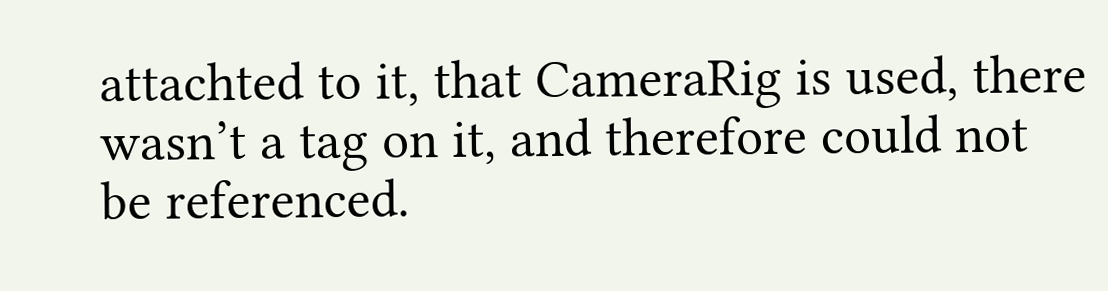attachted to it, that CameraRig is used, there wasn’t a tag on it, and therefore could not be referenced.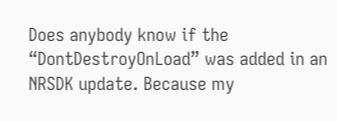Does anybody know if the “DontDestroyOnLoad” was added in an NRSDK update. Because my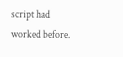script had worked before.